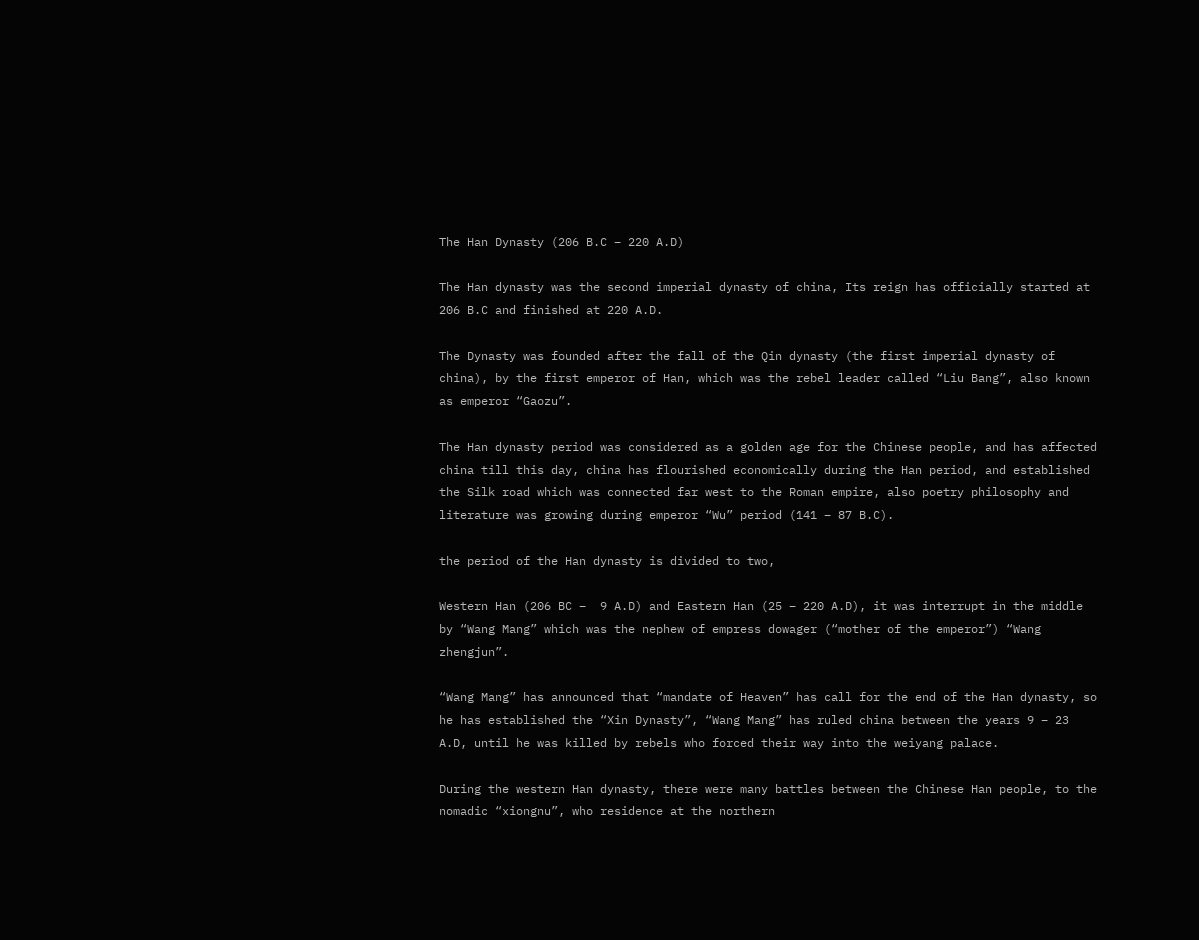The Han Dynasty (206 B.C – 220 A.D)

The Han dynasty was the second imperial dynasty of china, Its reign has officially started at 206 B.C and finished at 220 A.D.

The Dynasty was founded after the fall of the Qin dynasty (the first imperial dynasty of china), by the first emperor of Han, which was the rebel leader called “Liu Bang”, also known as emperor “Gaozu”.

The Han dynasty period was considered as a golden age for the Chinese people, and has affected china till this day, china has flourished economically during the Han period, and established the Silk road which was connected far west to the Roman empire, also poetry philosophy and literature was growing during emperor “Wu” period (141 – 87 B.C).

the period of the Han dynasty is divided to two,

Western Han (206 BC –  9 A.D) and Eastern Han (25 – 220 A.D), it was interrupt in the middle by “Wang Mang” which was the nephew of empress dowager (“mother of the emperor”) “Wang zhengjun”.

“Wang Mang” has announced that “mandate of Heaven” has call for the end of the Han dynasty, so he has established the “Xin Dynasty”, “Wang Mang” has ruled china between the years 9 – 23 A.D, until he was killed by rebels who forced their way into the weiyang palace.

During the western Han dynasty, there were many battles between the Chinese Han people, to the nomadic “xiongnu”, who residence at the northern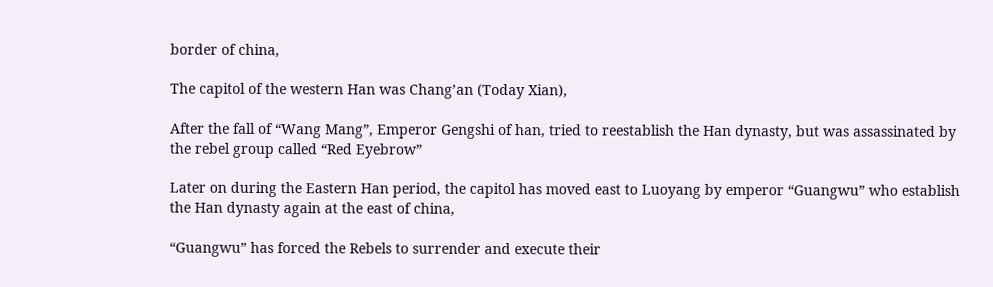border of china,

The capitol of the western Han was Chang’an (Today Xian),

After the fall of “Wang Mang”, Emperor Gengshi of han, tried to reestablish the Han dynasty, but was assassinated by the rebel group called “Red Eyebrow”

Later on during the Eastern Han period, the capitol has moved east to Luoyang by emperor “Guangwu” who establish the Han dynasty again at the east of china,

“Guangwu” has forced the Rebels to surrender and execute their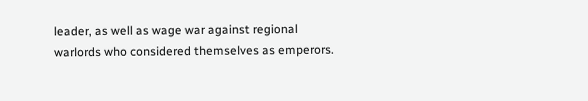leader, as well as wage war against regional warlords who considered themselves as emperors.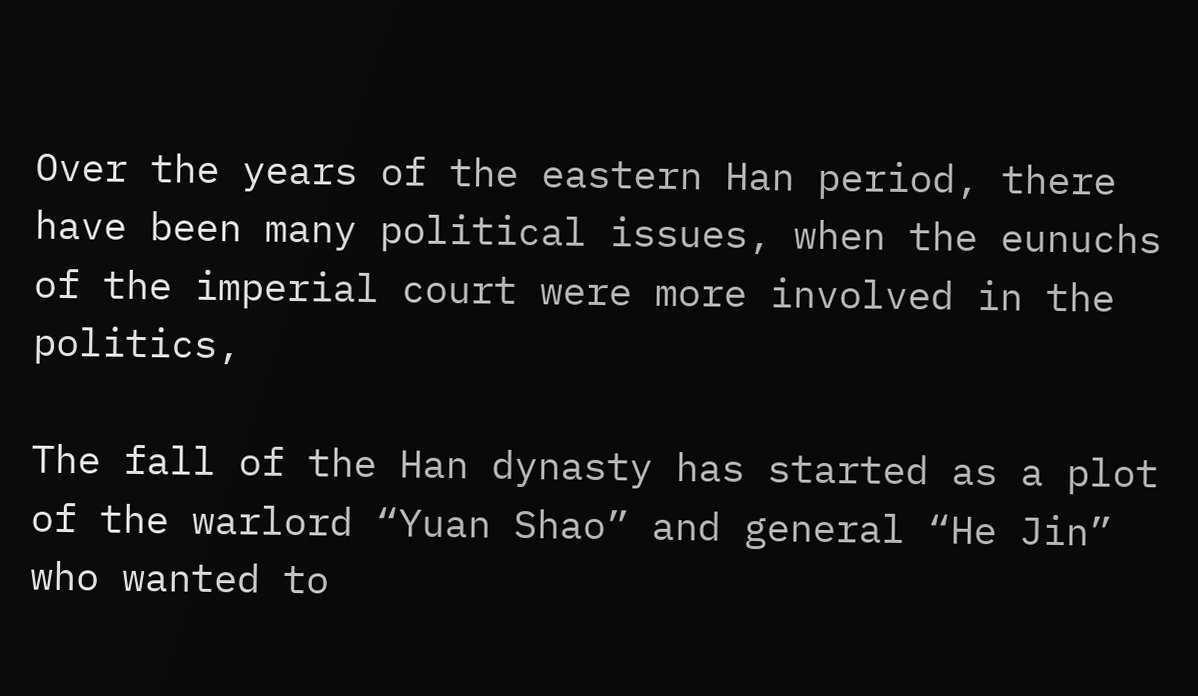Over the years of the eastern Han period, there have been many political issues, when the eunuchs of the imperial court were more involved in the politics,

The fall of the Han dynasty has started as a plot of the warlord “Yuan Shao” and general “He Jin” who wanted to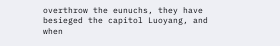overthrow the eunuchs, they have besieged the capitol Luoyang, and when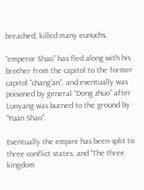breached, killed many eunuchs,

“emperor Shao” has fled along with his brother from the capitol to the former capitol “chang’an”, and eventually was poisoned by general “Dong zhuo” after Luoyang was burned to the ground by “Yuan Shao”.

Eventually the empire has been split to three conflict states, and “The three kingdom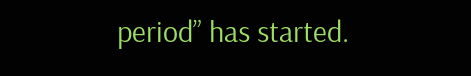period” has started.